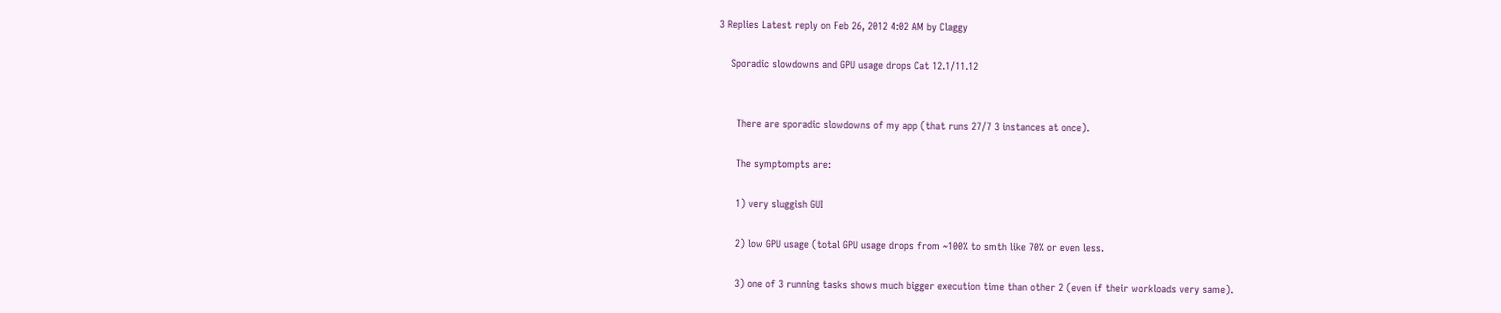3 Replies Latest reply on Feb 26, 2012 4:02 AM by Claggy

    Sporadic slowdowns and GPU usage drops Cat 12.1/11.12


      There are sporadic slowdowns of my app (that runs 27/7 3 instances at once).

      The symptompts are:

      1) very sluggish GUI

      2) low GPU usage (total GPU usage drops from ~100% to smth like 70% or even less.

      3) one of 3 running tasks shows much bigger execution time than other 2 (even if their workloads very same).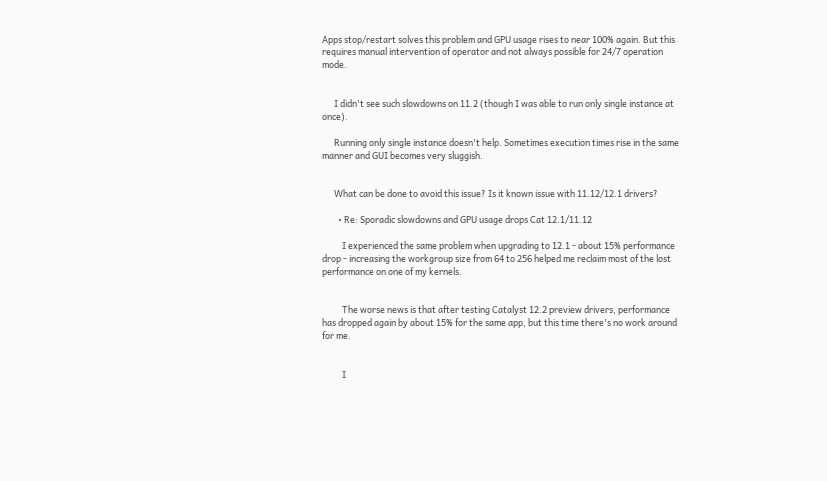Apps stop/restart solves this problem and GPU usage rises to near 100% again. But this requires manual intervention of operator and not always possible for 24/7 operation mode.


      I didn't see such slowdowns on 11.2 (though I was able to run only single instance at once).

      Running only single instance doesn't help. Sometimes execution times rise in the same manner and GUI becomes very sluggish.


      What can be done to avoid this issue? Is it known issue with 11.12/12.1 drivers?

        • Re: Sporadic slowdowns and GPU usage drops Cat 12.1/11.12

          I experienced the same problem when upgrading to 12.1 - about 15% performance drop - increasing the workgroup size from 64 to 256 helped me reclaim most of the lost performance on one of my kernels.


          The worse news is that after testing Catalyst 12.2 preview drivers, performance has dropped again by about 15% for the same app, but this time there's no work around for me.


          I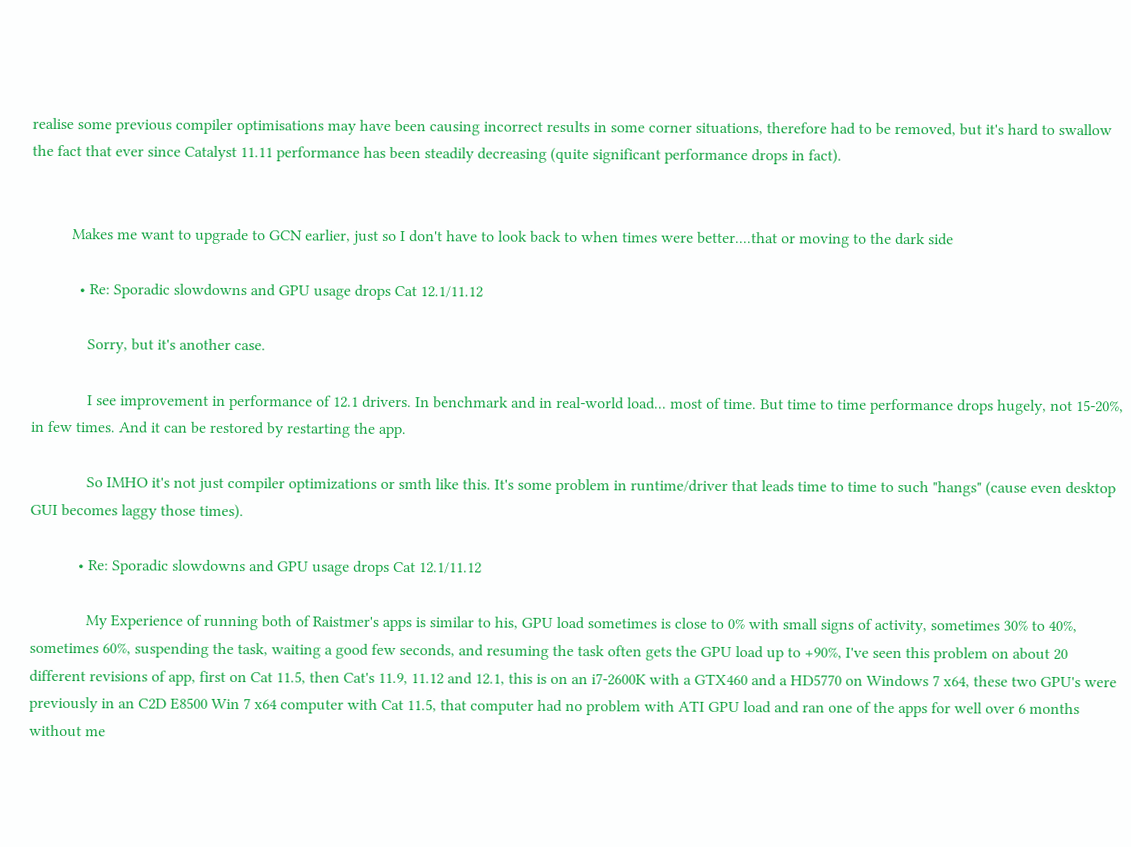realise some previous compiler optimisations may have been causing incorrect results in some corner situations, therefore had to be removed, but it's hard to swallow the fact that ever since Catalyst 11.11 performance has been steadily decreasing (quite significant performance drops in fact).


          Makes me want to upgrade to GCN earlier, just so I don't have to look back to when times were better....that or moving to the dark side

            • Re: Sporadic slowdowns and GPU usage drops Cat 12.1/11.12

              Sorry, but it's another case.

              I see improvement in performance of 12.1 drivers. In benchmark and in real-world load... most of time. But time to time performance drops hugely, not 15-20%, in few times. And it can be restored by restarting the app.

              So IMHO it's not just compiler optimizations or smth like this. It's some problem in runtime/driver that leads time to time to such "hangs" (cause even desktop GUI becomes laggy those times).

            • Re: Sporadic slowdowns and GPU usage drops Cat 12.1/11.12

              My Experience of running both of Raistmer's apps is similar to his, GPU load sometimes is close to 0% with small signs of activity, sometimes 30% to 40%, sometimes 60%, suspending the task, waiting a good few seconds, and resuming the task often gets the GPU load up to +90%, I've seen this problem on about 20 different revisions of app, first on Cat 11.5, then Cat's 11.9, 11.12 and 12.1, this is on an i7-2600K with a GTX460 and a HD5770 on Windows 7 x64, these two GPU's were previously in an C2D E8500 Win 7 x64 computer with Cat 11.5, that computer had no problem with ATI GPU load and ran one of the apps for well over 6 months without me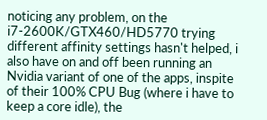noticing any problem, on the i7-2600K/GTX460/HD5770 trying different affinity settings hasn't helped, i also have on and off been running an Nvidia variant of one of the apps, inspite of their 100% CPU Bug (where i have to keep a core idle), the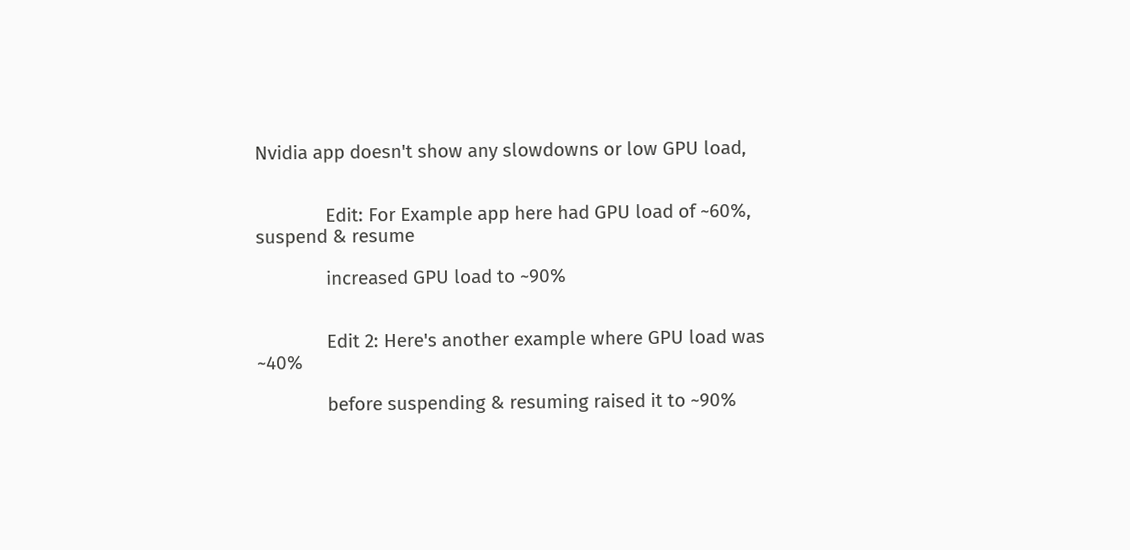Nvidia app doesn't show any slowdowns or low GPU load,


              Edit: For Example app here had GPU load of ~60%, suspend & resume

              increased GPU load to ~90%


              Edit 2: Here's another example where GPU load was ~40%

              before suspending & resuming raised it to ~90%